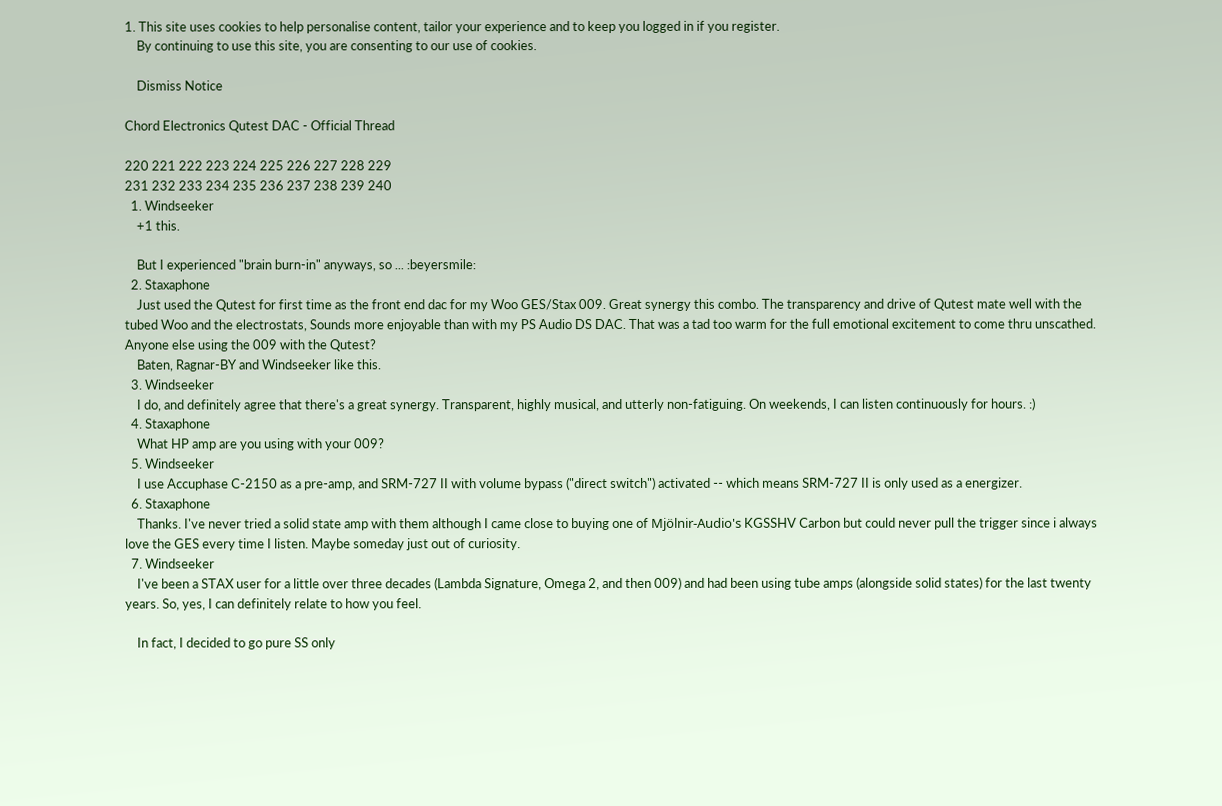1. This site uses cookies to help personalise content, tailor your experience and to keep you logged in if you register.
    By continuing to use this site, you are consenting to our use of cookies.

    Dismiss Notice

Chord Electronics Qutest DAC - Official Thread

220 221 222 223 224 225 226 227 228 229
231 232 233 234 235 236 237 238 239 240
  1. Windseeker
    +1 this.

    But I experienced "brain burn-in" anyways, so ... :beyersmile:
  2. Staxaphone
    Just used the Qutest for first time as the front end dac for my Woo GES/Stax 009. Great synergy this combo. The transparency and drive of Qutest mate well with the tubed Woo and the electrostats, Sounds more enjoyable than with my PS Audio DS DAC. That was a tad too warm for the full emotional excitement to come thru unscathed. Anyone else using the 009 with the Qutest?
    Baten, Ragnar-BY and Windseeker like this.
  3. Windseeker
    I do, and definitely agree that there's a great synergy. Transparent, highly musical, and utterly non-fatiguing. On weekends, I can listen continuously for hours. :)
  4. Staxaphone
    What HP amp are you using with your 009?
  5. Windseeker
    I use Accuphase C-2150 as a pre-amp, and SRM-727 II with volume bypass ("direct switch") activated -- which means SRM-727 II is only used as a energizer.
  6. Staxaphone
    Thanks. I've never tried a solid state amp with them although I came close to buying one of Mjölnir-Audio's KGSSHV Carbon but could never pull the trigger since i always love the GES every time I listen. Maybe someday just out of curiosity.
  7. Windseeker
    I've been a STAX user for a little over three decades (Lambda Signature, Omega 2, and then 009) and had been using tube amps (alongside solid states) for the last twenty years. So, yes, I can definitely relate to how you feel.

    In fact, I decided to go pure SS only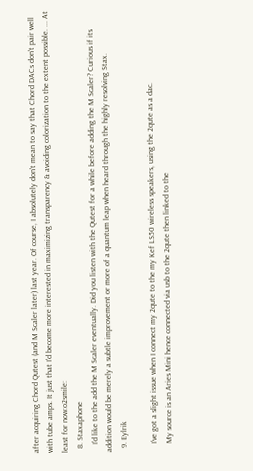after acquiring Chord Qutest (and M Scaler later) last year. Of course, I absolutely don't mean to say that Chord DACs don't pair well with tube amps. It just that I'd become more interested in maximizing transparency & avoiding colorization to the extent possible. ... At least for now:o2smile:
  8. Staxaphone
    I'd like to the add the M Scaler eventually. Did you listen with the Qutest for a while before adding the M Scaler? Curious if its addition would be merely a subtle improvement or more of a quantum leap when heard through the highly resolving Stax.
  9. Eylrik

    I’ve got a slight issue when I connect my 2qute to the my Kef LS50 wireless speakers, using the 2qute as a dac.
    My source is an Aries Mini hence connected via usb to the 2qute then linked to the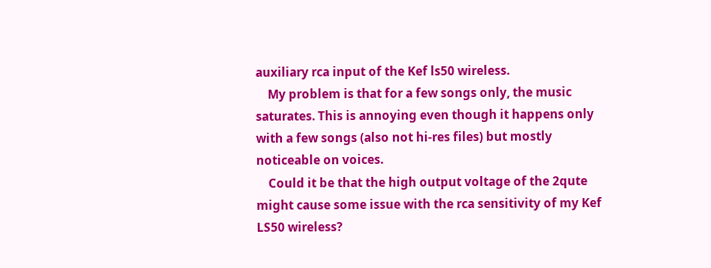auxiliary rca input of the Kef ls50 wireless.
    My problem is that for a few songs only, the music saturates. This is annoying even though it happens only with a few songs (also not hi-res files) but mostly noticeable on voices.
    Could it be that the high output voltage of the 2qute might cause some issue with the rca sensitivity of my Kef LS50 wireless?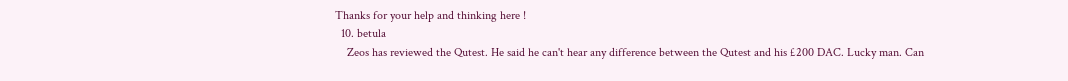Thanks for your help and thinking here !
  10. betula
    Zeos has reviewed the Qutest. He said he can't hear any difference between the Qutest and his £200 DAC. Lucky man. Can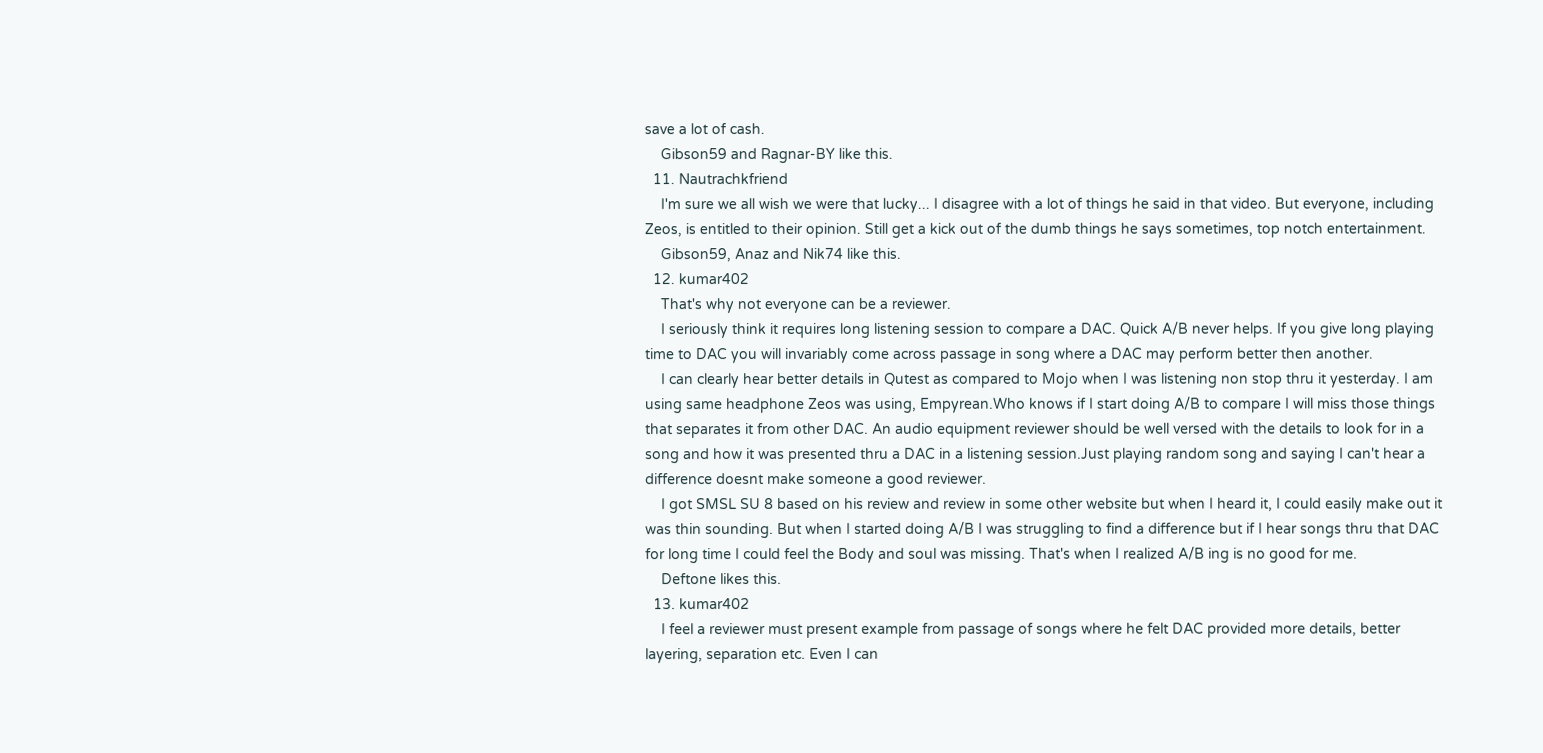save a lot of cash.
    Gibson59 and Ragnar-BY like this.
  11. Nautrachkfriend
    I'm sure we all wish we were that lucky... I disagree with a lot of things he said in that video. But everyone, including Zeos, is entitled to their opinion. Still get a kick out of the dumb things he says sometimes, top notch entertainment.
    Gibson59, Anaz and Nik74 like this.
  12. kumar402
    That's why not everyone can be a reviewer.
    I seriously think it requires long listening session to compare a DAC. Quick A/B never helps. If you give long playing time to DAC you will invariably come across passage in song where a DAC may perform better then another.
    I can clearly hear better details in Qutest as compared to Mojo when I was listening non stop thru it yesterday. I am using same headphone Zeos was using, Empyrean.Who knows if I start doing A/B to compare I will miss those things that separates it from other DAC. An audio equipment reviewer should be well versed with the details to look for in a song and how it was presented thru a DAC in a listening session.Just playing random song and saying I can't hear a difference doesnt make someone a good reviewer.
    I got SMSL SU 8 based on his review and review in some other website but when I heard it, I could easily make out it was thin sounding. But when I started doing A/B I was struggling to find a difference but if I hear songs thru that DAC for long time I could feel the Body and soul was missing. That's when I realized A/B ing is no good for me.
    Deftone likes this.
  13. kumar402
    I feel a reviewer must present example from passage of songs where he felt DAC provided more details, better layering, separation etc. Even I can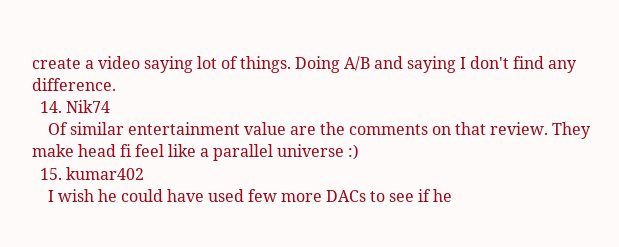create a video saying lot of things. Doing A/B and saying I don't find any difference.
  14. Nik74
    Of similar entertainment value are the comments on that review. They make head fi feel like a parallel universe :)
  15. kumar402
    I wish he could have used few more DACs to see if he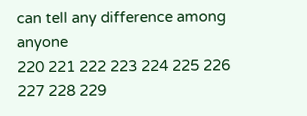can tell any difference among anyone
220 221 222 223 224 225 226 227 228 229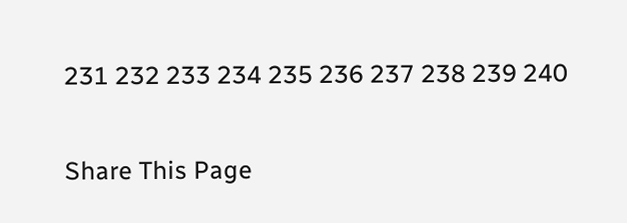231 232 233 234 235 236 237 238 239 240

Share This Page